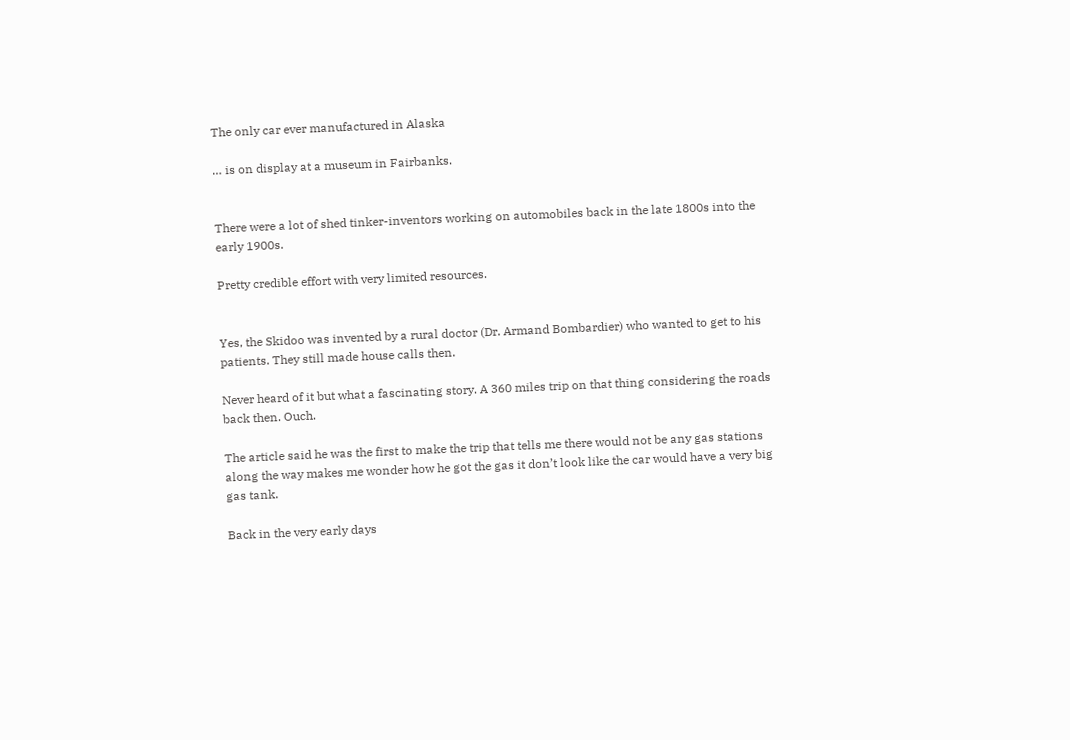The only car ever manufactured in Alaska

… is on display at a museum in Fairbanks.


There were a lot of shed tinker-inventors working on automobiles back in the late 1800s into the early 1900s.

Pretty credible effort with very limited resources.


Yes, the Skidoo was invented by a rural doctor (Dr. Armand Bombardier) who wanted to get to his patients. They still made house calls then.

Never heard of it but what a fascinating story. A 360 miles trip on that thing considering the roads back then. Ouch.

The article said he was the first to make the trip that tells me there would not be any gas stations along the way makes me wonder how he got the gas it don’t look like the car would have a very big gas tank.

Back in the very early days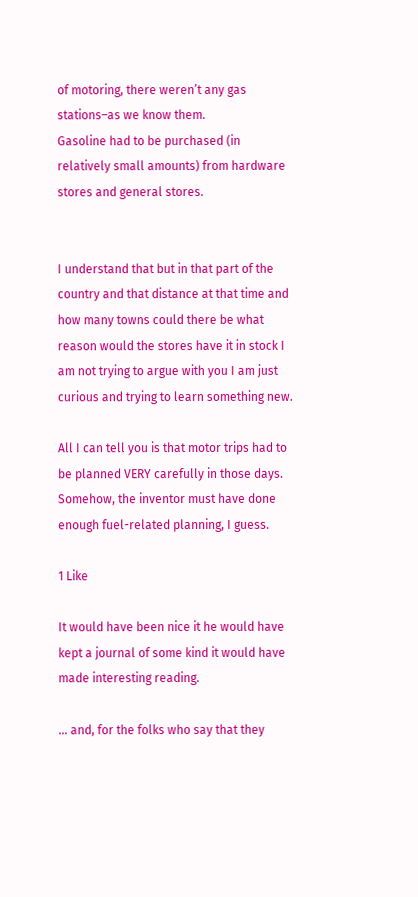of motoring, there weren’t any gas stations–as we know them.
Gasoline had to be purchased (in relatively small amounts) from hardware stores and general stores.


I understand that but in that part of the country and that distance at that time and how many towns could there be what reason would the stores have it in stock I am not trying to argue with you I am just curious and trying to learn something new.

All I can tell you is that motor trips had to be planned VERY carefully in those days.
Somehow, the inventor must have done enough fuel-related planning, I guess.

1 Like

It would have been nice it he would have kept a journal of some kind it would have made interesting reading.

… and, for the folks who say that they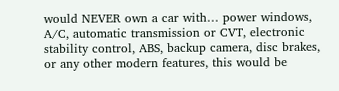would NEVER own a car with… power windows, A/C, automatic transmission or CVT, electronic stability control, ABS, backup camera, disc brakes, or any other modern features, this would be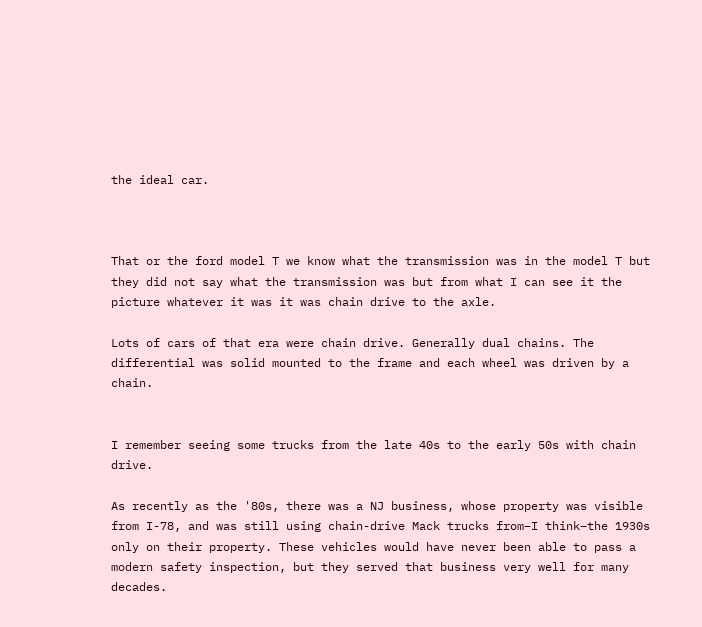the ideal car.



That or the ford model T we know what the transmission was in the model T but they did not say what the transmission was but from what I can see it the picture whatever it was it was chain drive to the axle.

Lots of cars of that era were chain drive. Generally dual chains. The differential was solid mounted to the frame and each wheel was driven by a chain.


I remember seeing some trucks from the late 40s to the early 50s with chain drive.

As recently as the '80s, there was a NJ business, whose property was visible from I-78, and was still using chain-drive Mack trucks from–I think–the 1930s only on their property. These vehicles would have never been able to pass a modern safety inspection, but they served that business very well for many decades.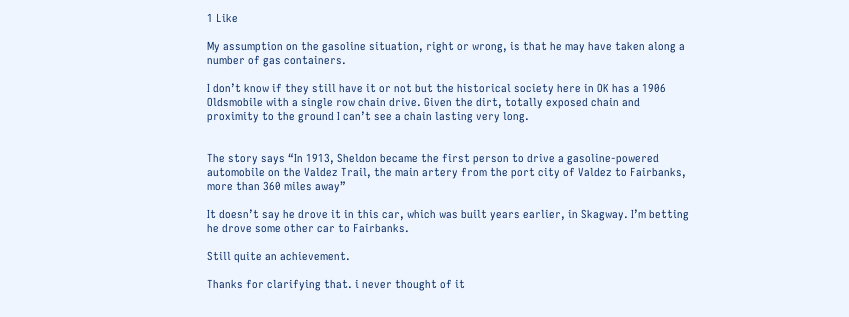1 Like

My assumption on the gasoline situation, right or wrong, is that he may have taken along a number of gas containers.

I don’t know if they still have it or not but the historical society here in OK has a 1906 Oldsmobile with a single row chain drive. Given the dirt, totally exposed chain and proximity to the ground I can’t see a chain lasting very long.


The story says “In 1913, Sheldon became the first person to drive a gasoline-powered automobile on the Valdez Trail, the main artery from the port city of Valdez to Fairbanks, more than 360 miles away”

It doesn’t say he drove it in this car, which was built years earlier, in Skagway. I’m betting he drove some other car to Fairbanks.

Still quite an achievement.

Thanks for clarifying that. i never thought of it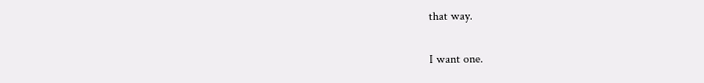that way.

I want one.